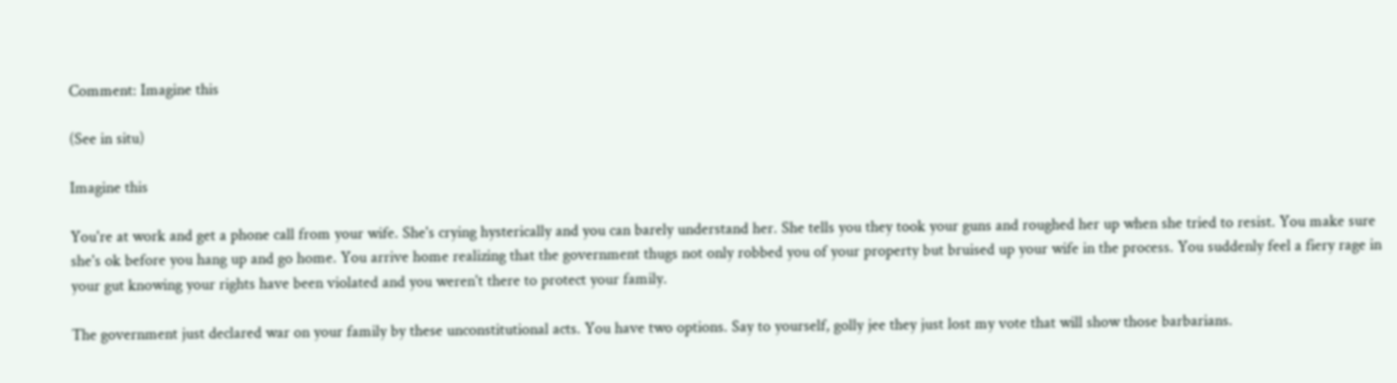Comment: Imagine this

(See in situ)

Imagine this

You're at work and get a phone call from your wife. She's crying hysterically and you can barely understand her. She tells you they took your guns and roughed her up when she tried to resist. You make sure she's ok before you hang up and go home. You arrive home realizing that the government thugs not only robbed you of your property but bruised up your wife in the process. You suddenly feel a fiery rage in your gut knowing your rights have been violated and you weren't there to protect your family.

The government just declared war on your family by these unconstitutional acts. You have two options. Say to yourself, golly jee they just lost my vote that will show those barbarians.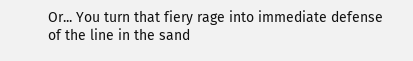Or... You turn that fiery rage into immediate defense of the line in the sand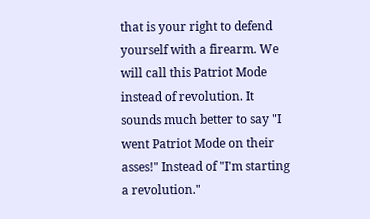that is your right to defend yourself with a firearm. We will call this Patriot Mode instead of revolution. It sounds much better to say "I went Patriot Mode on their asses!" Instead of "I'm starting a revolution."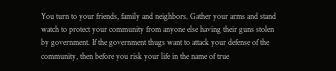You turn to your friends, family and neighbors. Gather your arms and stand watch to protect your community from anyone else having their guns stolen by government. If the government thugs want to attack your defense of the community, then before you risk your life in the name of true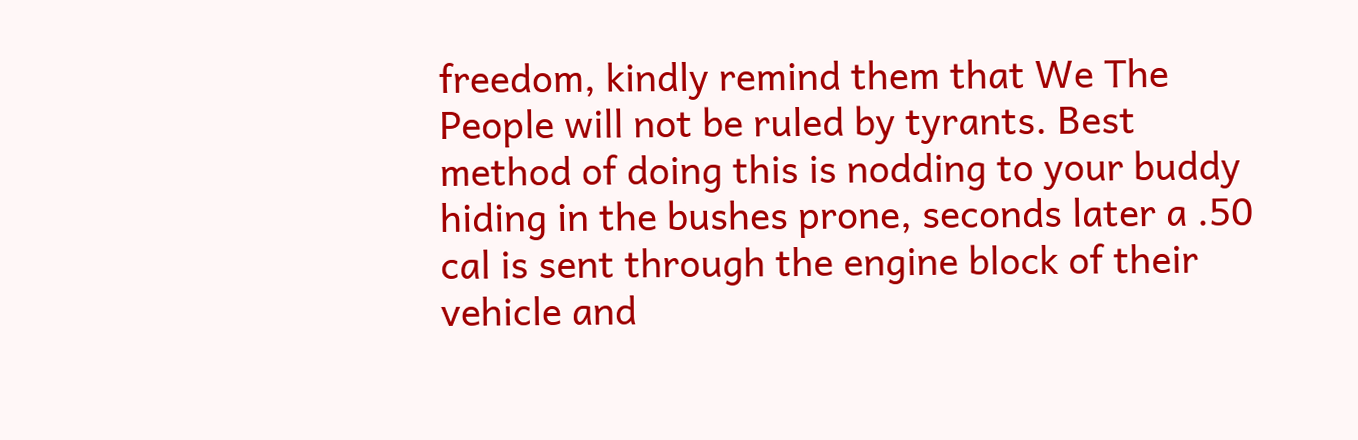freedom, kindly remind them that We The People will not be ruled by tyrants. Best method of doing this is nodding to your buddy hiding in the bushes prone, seconds later a .50 cal is sent through the engine block of their vehicle and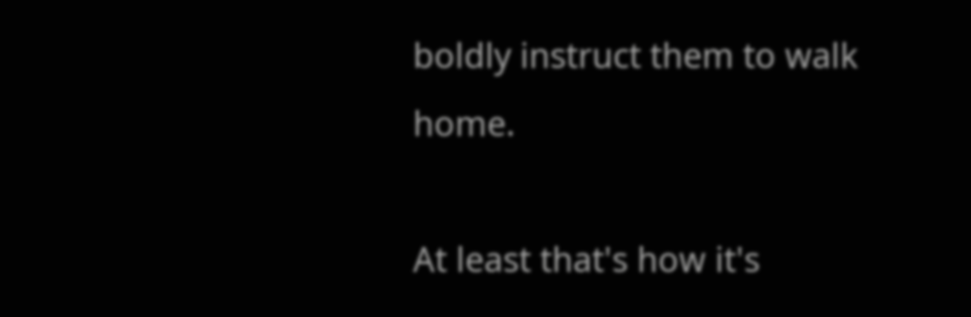boldly instruct them to walk home.

At least that's how it's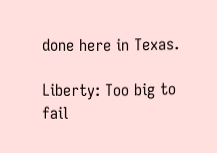done here in Texas.

Liberty: Too big to fail